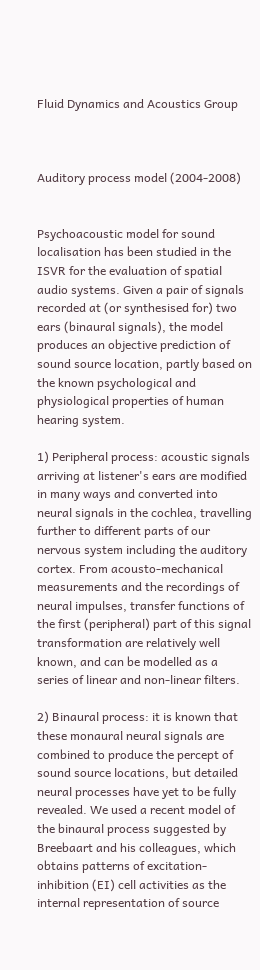Fluid Dynamics and Acoustics Group



Auditory process model (2004-2008)


Psychoacoustic model for sound localisation has been studied in the ISVR for the evaluation of spatial audio systems. Given a pair of signals recorded at (or synthesised for) two ears (binaural signals), the model produces an objective prediction of sound source location, partly based on the known psychological and physiological properties of human hearing system.

1) Peripheral process: acoustic signals arriving at listener's ears are modified in many ways and converted into neural signals in the cochlea, travelling further to different parts of our nervous system including the auditory cortex. From acousto-mechanical measurements and the recordings of neural impulses, transfer functions of the first (peripheral) part of this signal transformation are relatively well known, and can be modelled as a series of linear and non-linear filters.

2) Binaural process: it is known that these monaural neural signals are combined to produce the percept of sound source locations, but detailed neural processes have yet to be fully revealed. We used a recent model of the binaural process suggested by Breebaart and his colleagues, which obtains patterns of excitation-inhibition (EI) cell activities as the internal representation of source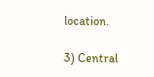location.

3) Central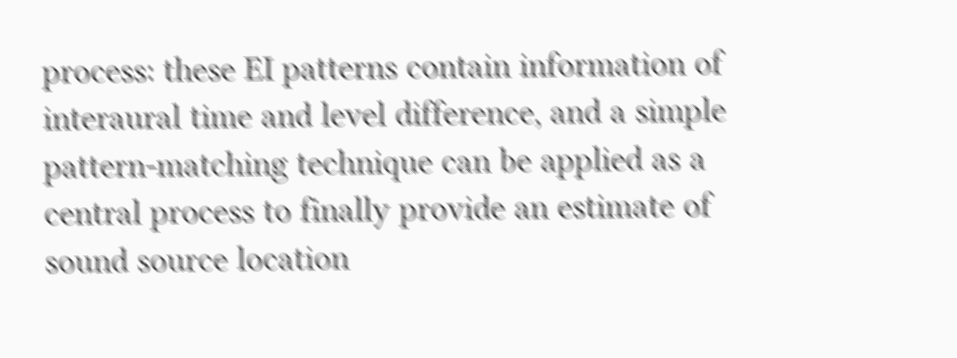process: these EI patterns contain information of interaural time and level difference, and a simple pattern-matching technique can be applied as a central process to finally provide an estimate of sound source location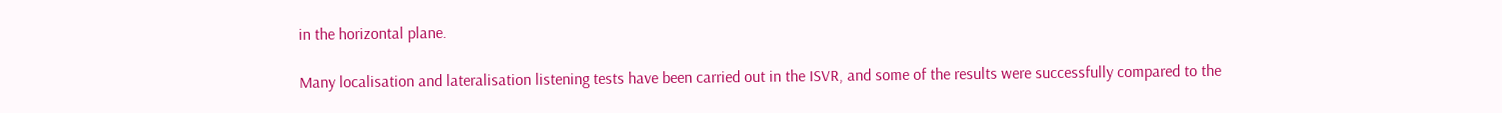in the horizontal plane.

Many localisation and lateralisation listening tests have been carried out in the ISVR, and some of the results were successfully compared to the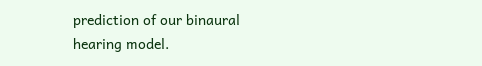prediction of our binaural hearing model.